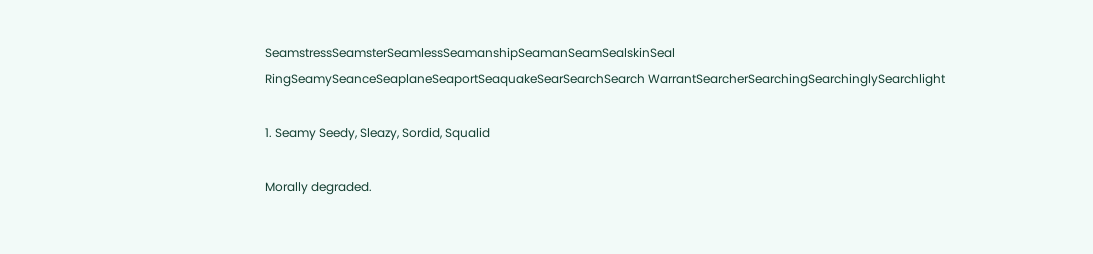SeamstressSeamsterSeamlessSeamanshipSeamanSeamSealskinSeal RingSeamySeanceSeaplaneSeaportSeaquakeSearSearchSearch WarrantSearcherSearchingSearchinglySearchlight

1. Seamy Seedy, Sleazy, Sordid, Squalid

Morally degraded.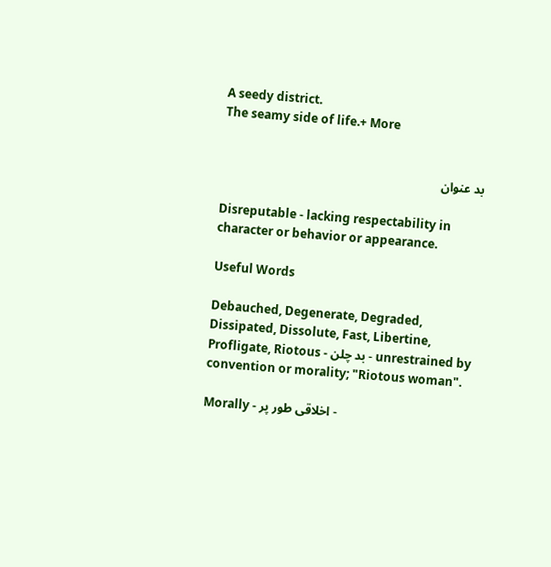A seedy district.
The seamy side of life.+ More


بد عنوان

Disreputable - lacking respectability in character or behavior or appearance.

Useful Words

Debauched, Degenerate, Degraded, Dissipated, Dissolute, Fast, Libertine, Profligate, Riotous - بد چلن - unrestrained by convention or morality; "Riotous woman".

Morally - اخلاقی طور پر -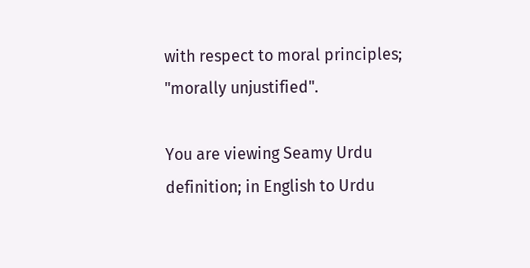with respect to moral principles; "morally unjustified".

You are viewing Seamy Urdu definition; in English to Urdu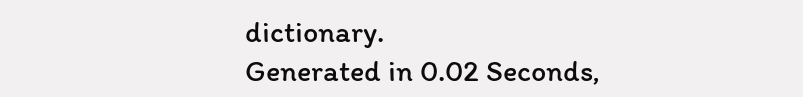dictionary.
Generated in 0.02 Seconds,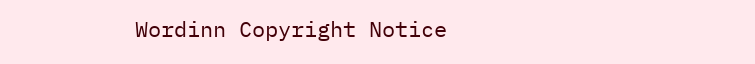Wordinn Copyright Notice